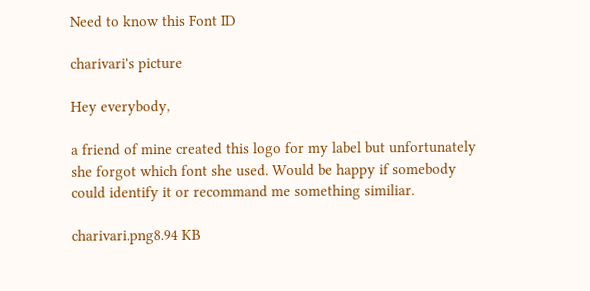Need to know this Font ID

charivari's picture

Hey everybody,

a friend of mine created this logo for my label but unfortunately she forgot which font she used. Would be happy if somebody could identify it or recommand me something similiar.

charivari.png8.94 KB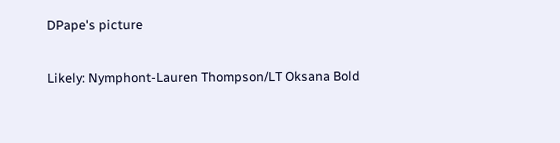DPape's picture

Likely: Nymphont-Lauren Thompson/LT Oksana Bold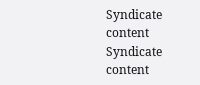Syndicate content Syndicate content